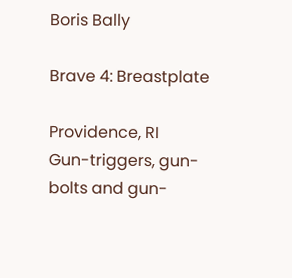Boris Bally

Brave 4: Breastplate

Providence, RI
Gun-triggers, gun-bolts and gun-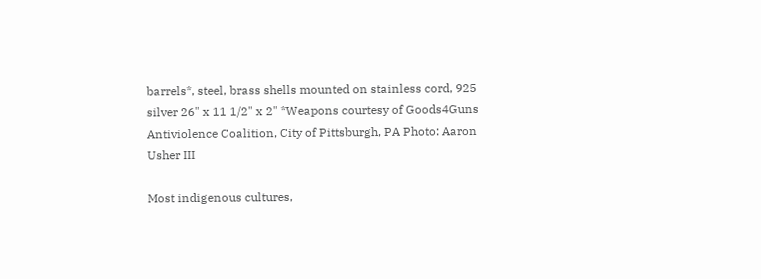barrels*, steel, brass shells mounted on stainless cord, 925 silver 26" x 11 1/2" x 2" *Weapons courtesy of Goods4Guns Antiviolence Coalition, City of Pittsburgh, PA Photo: Aaron Usher III

Most indigenous cultures,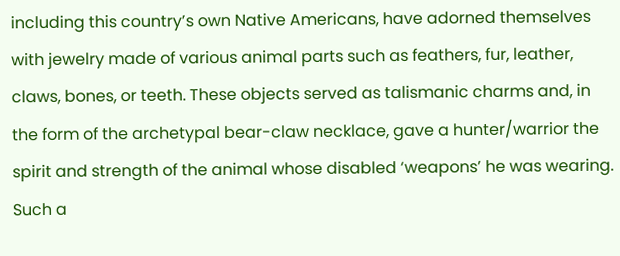including this country’s own Native Americans, have adorned themselves with jewelry made of various animal parts such as feathers, fur, leather, claws, bones, or teeth. These objects served as talismanic charms and, in the form of the archetypal bear-claw necklace, gave a hunter/warrior the spirit and strength of the animal whose disabled ‘weapons’ he was wearing. Such a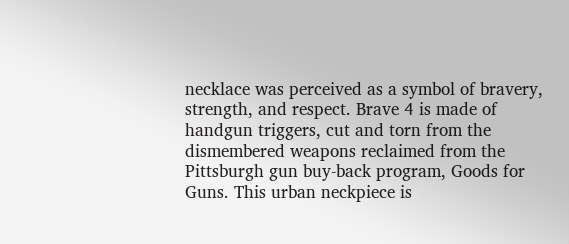necklace was perceived as a symbol of bravery, strength, and respect. Brave 4 is made of handgun triggers, cut and torn from the dismembered weapons reclaimed from the Pittsburgh gun buy-back program, Goods for Guns. This urban neckpiece is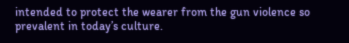intended to protect the wearer from the gun violence so prevalent in today’s culture.